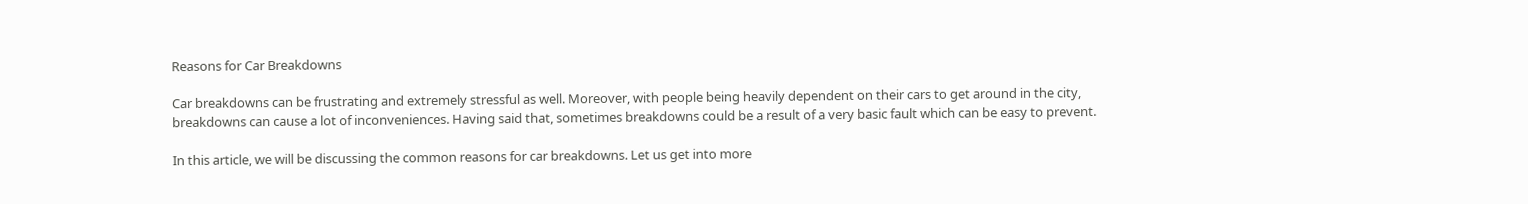Reasons for Car Breakdowns

Car breakdowns can be frustrating and extremely stressful as well. Moreover, with people being heavily dependent on their cars to get around in the city, breakdowns can cause a lot of inconveniences. Having said that, sometimes breakdowns could be a result of a very basic fault which can be easy to prevent.

In this article, we will be discussing the common reasons for car breakdowns. Let us get into more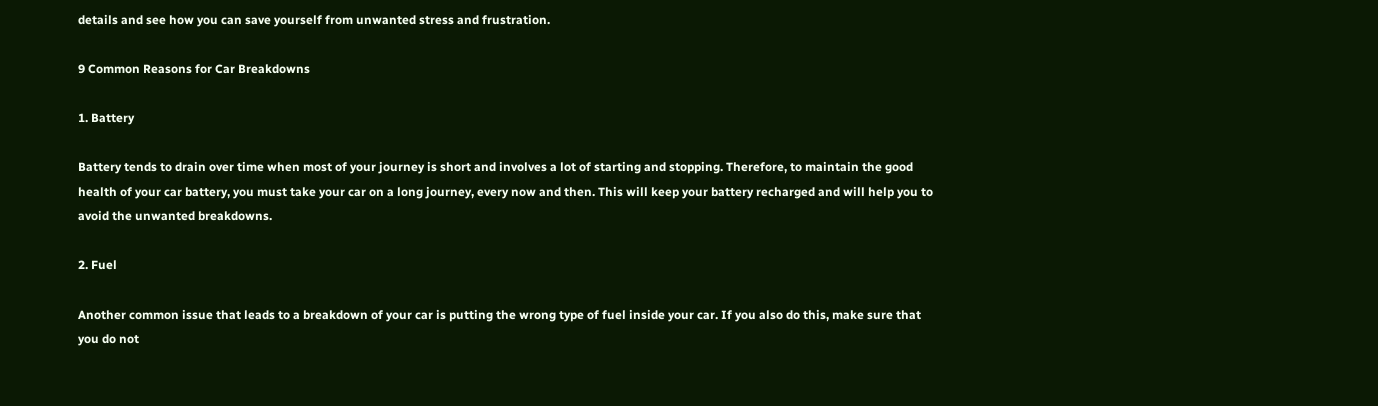details and see how you can save yourself from unwanted stress and frustration.

9 Common Reasons for Car Breakdowns

1. Battery

Battery tends to drain over time when most of your journey is short and involves a lot of starting and stopping. Therefore, to maintain the good health of your car battery, you must take your car on a long journey, every now and then. This will keep your battery recharged and will help you to avoid the unwanted breakdowns.

2. Fuel

Another common issue that leads to a breakdown of your car is putting the wrong type of fuel inside your car. If you also do this, make sure that you do not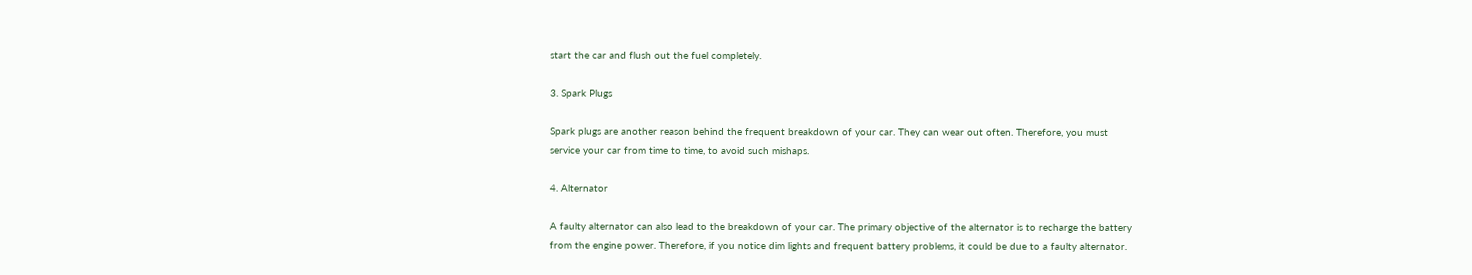start the car and flush out the fuel completely.

3. Spark Plugs

Spark plugs are another reason behind the frequent breakdown of your car. They can wear out often. Therefore, you must service your car from time to time, to avoid such mishaps.

4. Alternator

A faulty alternator can also lead to the breakdown of your car. The primary objective of the alternator is to recharge the battery from the engine power. Therefore, if you notice dim lights and frequent battery problems, it could be due to a faulty alternator.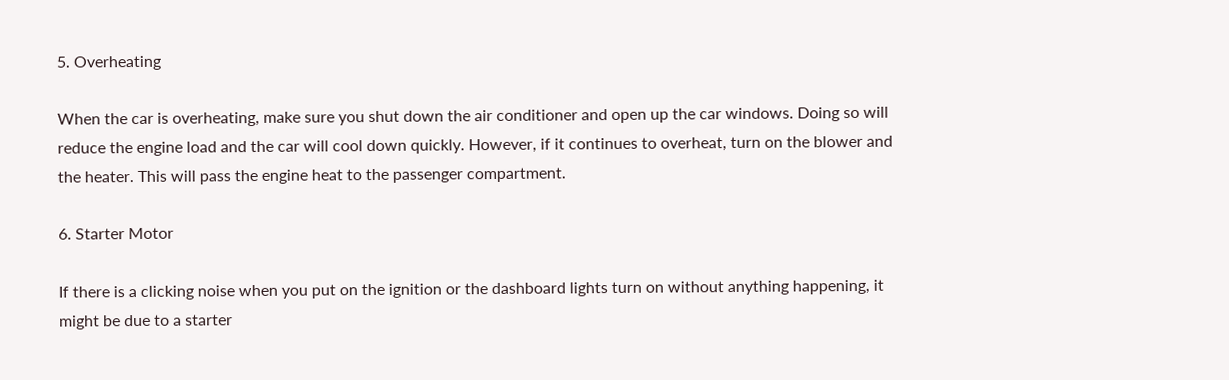5. Overheating

When the car is overheating, make sure you shut down the air conditioner and open up the car windows. Doing so will reduce the engine load and the car will cool down quickly. However, if it continues to overheat, turn on the blower and the heater. This will pass the engine heat to the passenger compartment.

6. Starter Motor

If there is a clicking noise when you put on the ignition or the dashboard lights turn on without anything happening, it might be due to a starter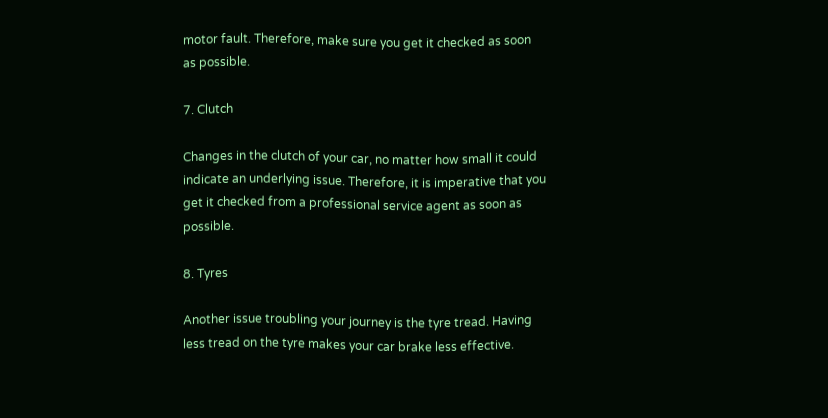motor fault. Therefore, make sure you get it checked as soon as possible.

7. Clutch

Changes in the clutch of your car, no matter how small it could indicate an underlying issue. Therefore, it is imperative that you get it checked from a professional service agent as soon as possible.

8. Tyres

Another issue troubling your journey is the tyre tread. Having less tread on the tyre makes your car brake less effective.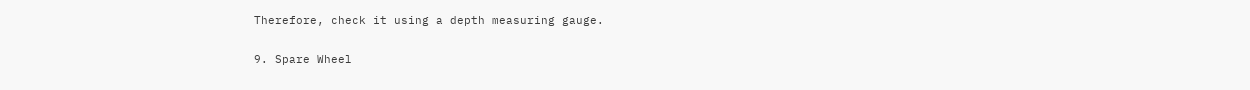Therefore, check it using a depth measuring gauge.

9. Spare Wheel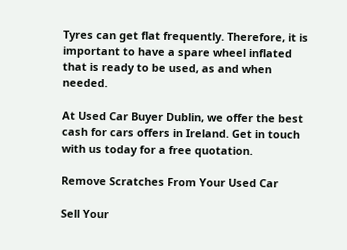Tyres can get flat frequently. Therefore, it is important to have a spare wheel inflated that is ready to be used, as and when needed.

At Used Car Buyer Dublin, we offer the best cash for cars offers in Ireland. Get in touch with us today for a free quotation.

Remove Scratches From Your Used Car

Sell Your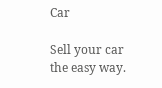Car

Sell your car the easy way.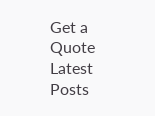Get a Quote
Latest Posts